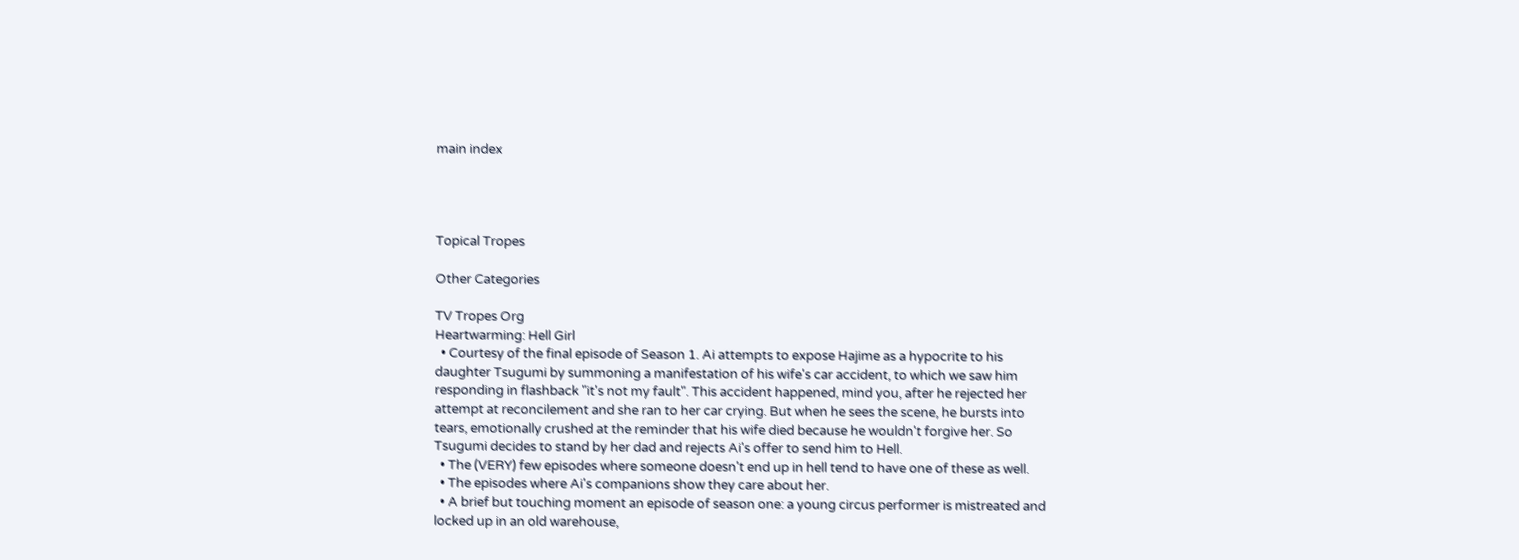main index




Topical Tropes

Other Categories

TV Tropes Org
Heartwarming: Hell Girl
  • Courtesy of the final episode of Season 1. Ai attempts to expose Hajime as a hypocrite to his daughter Tsugumi by summoning a manifestation of his wife's car accident, to which we saw him responding in flashback "it's not my fault". This accident happened, mind you, after he rejected her attempt at reconcilement and she ran to her car crying. But when he sees the scene, he bursts into tears, emotionally crushed at the reminder that his wife died because he wouldn't forgive her. So Tsugumi decides to stand by her dad and rejects Ai's offer to send him to Hell.
  • The (VERY) few episodes where someone doesn't end up in hell tend to have one of these as well.
  • The episodes where Ai's companions show they care about her.
  • A brief but touching moment an episode of season one: a young circus performer is mistreated and locked up in an old warehouse,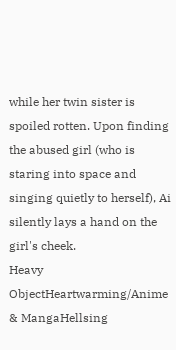while her twin sister is spoiled rotten. Upon finding the abused girl (who is staring into space and singing quietly to herself), Ai silently lays a hand on the girl's cheek.
Heavy ObjectHeartwarming/Anime & MangaHellsing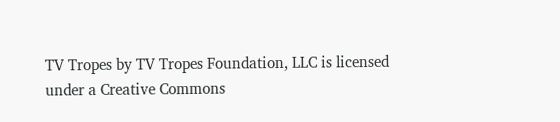TV Tropes by TV Tropes Foundation, LLC is licensed under a Creative Commons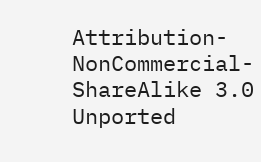Attribution-NonCommercial-ShareAlike 3.0 Unported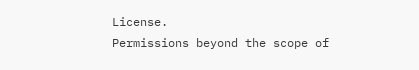License.
Permissions beyond the scope of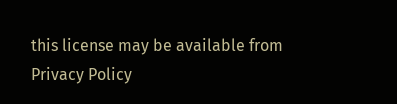this license may be available from
Privacy Policy